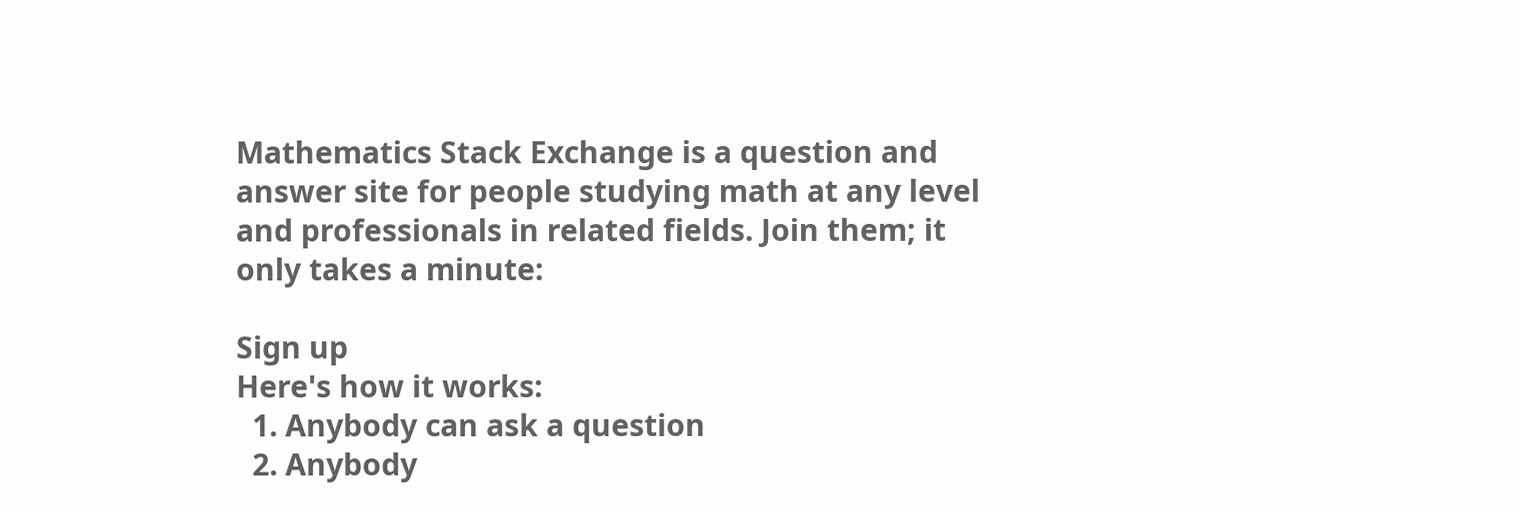Mathematics Stack Exchange is a question and answer site for people studying math at any level and professionals in related fields. Join them; it only takes a minute:

Sign up
Here's how it works:
  1. Anybody can ask a question
  2. Anybody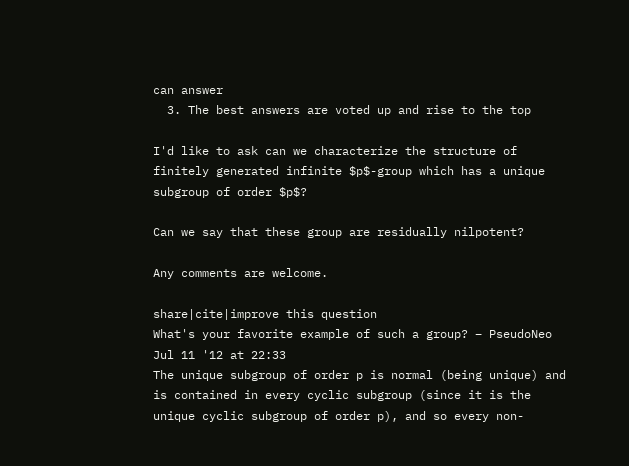can answer
  3. The best answers are voted up and rise to the top

I'd like to ask can we characterize the structure of finitely generated infinite $p$-group which has a unique subgroup of order $p$?

Can we say that these group are residually nilpotent?

Any comments are welcome.

share|cite|improve this question
What's your favorite example of such a group? – PseudoNeo Jul 11 '12 at 22:33
The unique subgroup of order p is normal (being unique) and is contained in every cyclic subgroup (since it is the unique cyclic subgroup of order p), and so every non-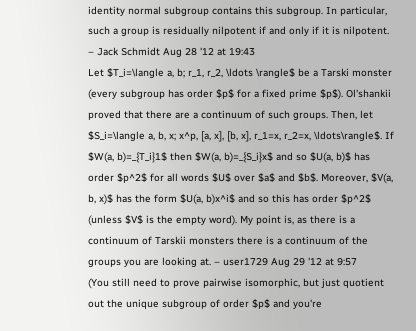identity normal subgroup contains this subgroup. In particular, such a group is residually nilpotent if and only if it is nilpotent. – Jack Schmidt Aug 28 '12 at 19:43
Let $T_i=\langle a, b; r_1, r_2, \ldots \rangle$ be a Tarski monster (every subgroup has order $p$ for a fixed prime $p$). Ol'shankii proved that there are a continuum of such groups. Then, let $S_i=\langle a, b, x; x^p, [a, x], [b, x], r_1=x, r_2=x, \ldots\rangle$. If $W(a, b)=_{T_i}1$ then $W(a, b)=_{S_i}x$ and so $U(a, b)$ has order $p^2$ for all words $U$ over $a$ and $b$. Moreover, $V(a, b, x)$ has the form $U(a, b)x^i$ and so this has order $p^2$ (unless $V$ is the empty word). My point is, as there is a continuum of Tarskii monsters there is a continuum of the groups you are looking at. – user1729 Aug 29 '12 at 9:57
(You still need to prove pairwise isomorphic, but just quotient out the unique subgroup of order $p$ and you're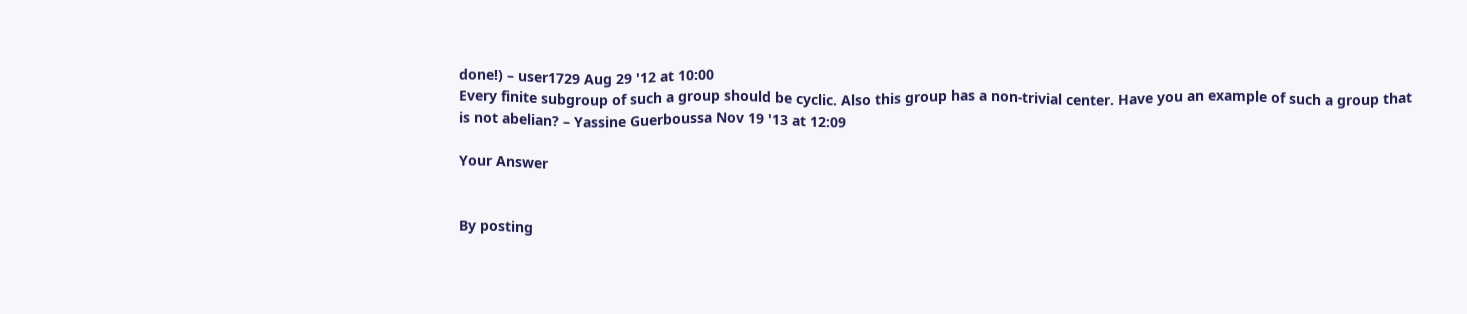done!) – user1729 Aug 29 '12 at 10:00
Every finite subgroup of such a group should be cyclic. Also this group has a non-trivial center. Have you an example of such a group that is not abelian? – Yassine Guerboussa Nov 19 '13 at 12:09

Your Answer


By posting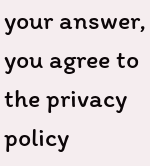your answer, you agree to the privacy policy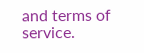and terms of service.